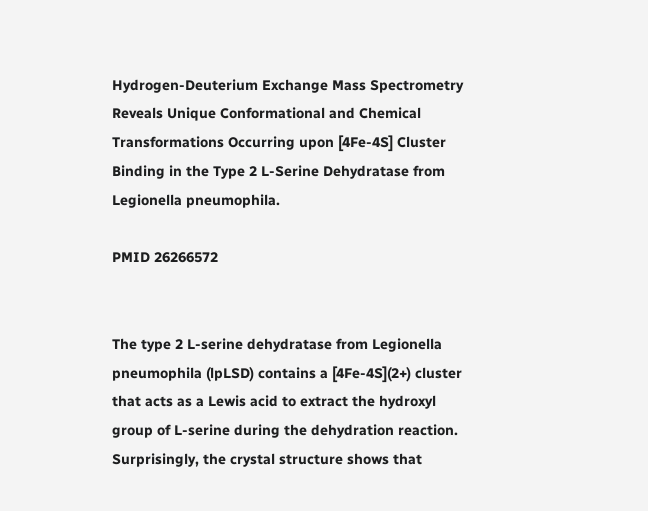Hydrogen-Deuterium Exchange Mass Spectrometry Reveals Unique Conformational and Chemical Transformations Occurring upon [4Fe-4S] Cluster Binding in the Type 2 L-Serine Dehydratase from Legionella pneumophila.

PMID 26266572


The type 2 L-serine dehydratase from Legionella pneumophila (lpLSD) contains a [4Fe-4S](2+) cluster that acts as a Lewis acid to extract the hydroxyl group of L-serine during the dehydration reaction. Surprisingly, the crystal structure shows that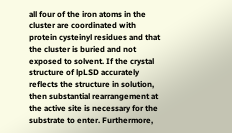all four of the iron atoms in the cluster are coordinated with protein cysteinyl residues and that the cluster is buried and not exposed to solvent. If the crystal structure of lpLSD accurately reflects the structure in solution, then substantial rearrangement at the active site is necessary for the substrate to enter. Furthermore,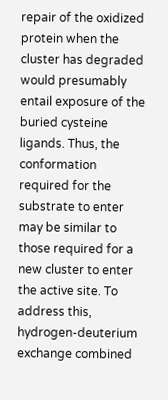repair of the oxidized protein when the cluster has degraded would presumably entail exposure of the buried cysteine ligands. Thus, the conformation required for the substrate to enter may be similar to those required for a new cluster to enter the active site. To address this, hydrogen-deuterium exchange combined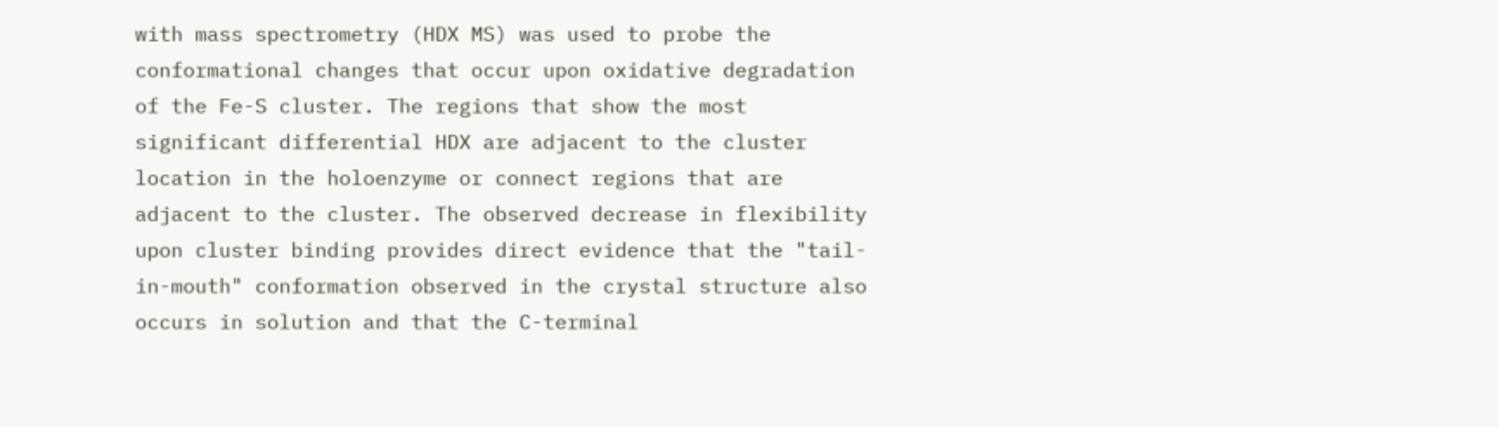with mass spectrometry (HDX MS) was used to probe the conformational changes that occur upon oxidative degradation of the Fe-S cluster. The regions that show the most significant differential HDX are adjacent to the cluster location in the holoenzyme or connect regions that are adjacent to the cluster. The observed decrease in flexibility upon cluster binding provides direct evidence that the "tail-in-mouth" conformation observed in the crystal structure also occurs in solution and that the C-terminal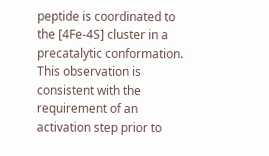peptide is coordinated to the [4Fe-4S] cluster in a precatalytic conformation. This observation is consistent with the requirement of an activation step prior to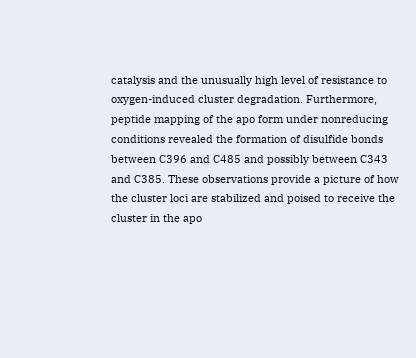catalysis and the unusually high level of resistance to oxygen-induced cluster degradation. Furthermore, peptide mapping of the apo form under nonreducing conditions revealed the formation of disulfide bonds between C396 and C485 and possibly between C343 and C385. These observations provide a picture of how the cluster loci are stabilized and poised to receive the cluster in the apo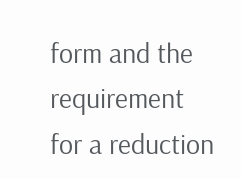form and the requirement for a reduction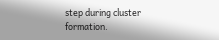step during cluster formation.